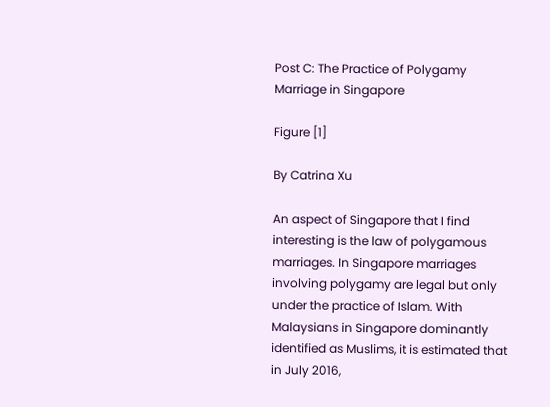Post C: The Practice of Polygamy Marriage in Singapore

Figure [1]

By Catrina Xu

An aspect of Singapore that I find interesting is the law of polygamous marriages. In Singapore marriages involving polygamy are legal but only under the practice of Islam. With Malaysians in Singapore dominantly identified as Muslims, it is estimated that in July 2016,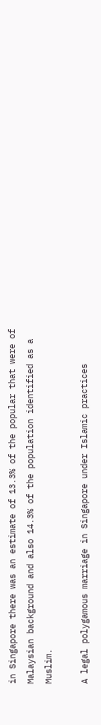in Singapore there was an estimate of 13.3% of the popular that were of Malaysian background and also 14.3% of the population identified as a Muslim.

A legal polygamous marriage in Singapore under Islamic practices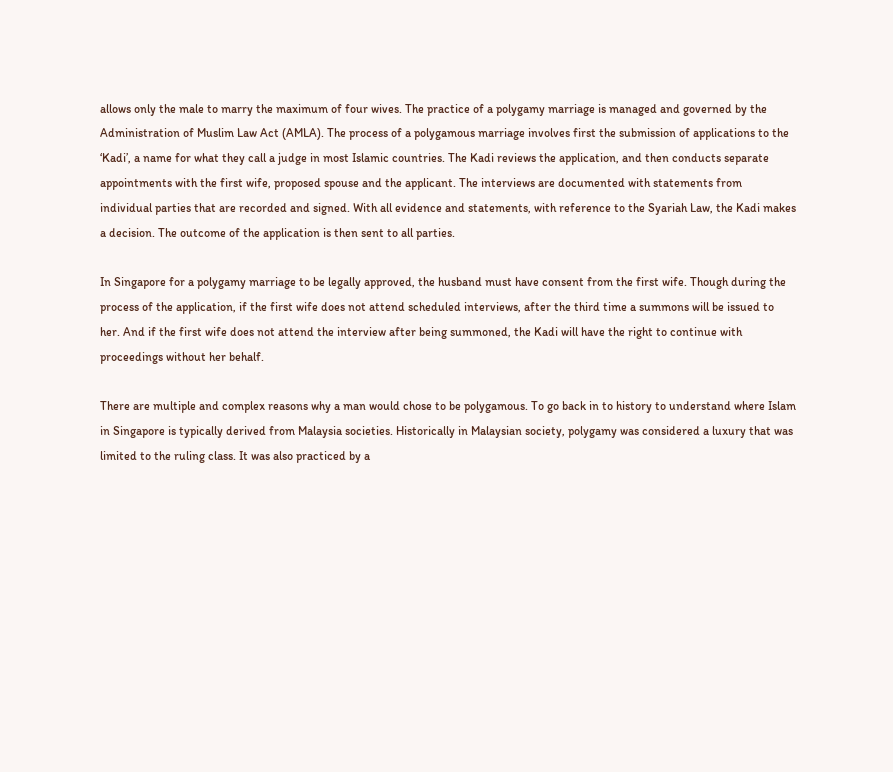allows only the male to marry the maximum of four wives. The practice of a polygamy marriage is managed and governed by the Administration of Muslim Law Act (AMLA). The process of a polygamous marriage involves first the submission of applications to the ‘Kadi’, a name for what they call a judge in most Islamic countries. The Kadi reviews the application, and then conducts separate appointments with the first wife, proposed spouse and the applicant. The interviews are documented with statements from individual parties that are recorded and signed. With all evidence and statements, with reference to the Syariah Law, the Kadi makes a decision. The outcome of the application is then sent to all parties.

In Singapore for a polygamy marriage to be legally approved, the husband must have consent from the first wife. Though during the process of the application, if the first wife does not attend scheduled interviews, after the third time a summons will be issued to her. And if the first wife does not attend the interview after being summoned, the Kadi will have the right to continue with proceedings without her behalf.

There are multiple and complex reasons why a man would chose to be polygamous. To go back in to history to understand where Islam in Singapore is typically derived from Malaysia societies. Historically in Malaysian society, polygamy was considered a luxury that was limited to the ruling class. It was also practiced by a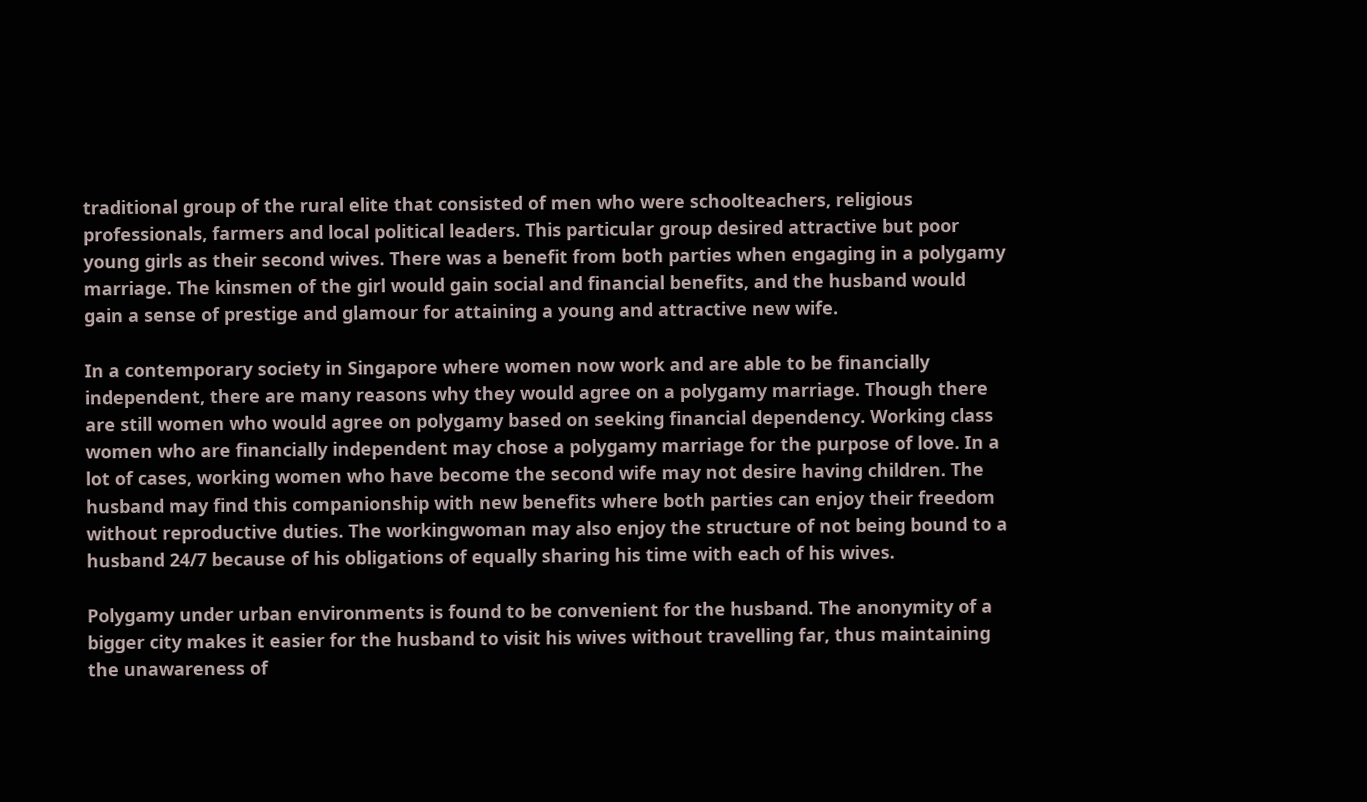traditional group of the rural elite that consisted of men who were schoolteachers, religious professionals, farmers and local political leaders. This particular group desired attractive but poor young girls as their second wives. There was a benefit from both parties when engaging in a polygamy marriage. The kinsmen of the girl would gain social and financial benefits, and the husband would gain a sense of prestige and glamour for attaining a young and attractive new wife.

In a contemporary society in Singapore where women now work and are able to be financially independent, there are many reasons why they would agree on a polygamy marriage. Though there are still women who would agree on polygamy based on seeking financial dependency. Working class women who are financially independent may chose a polygamy marriage for the purpose of love. In a lot of cases, working women who have become the second wife may not desire having children. The husband may find this companionship with new benefits where both parties can enjoy their freedom without reproductive duties. The workingwoman may also enjoy the structure of not being bound to a husband 24/7 because of his obligations of equally sharing his time with each of his wives.

Polygamy under urban environments is found to be convenient for the husband. The anonymity of a bigger city makes it easier for the husband to visit his wives without travelling far, thus maintaining the unawareness of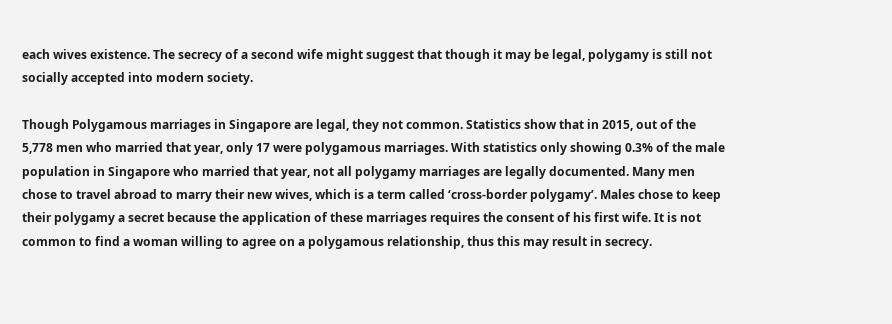each wives existence. The secrecy of a second wife might suggest that though it may be legal, polygamy is still not socially accepted into modern society.

Though Polygamous marriages in Singapore are legal, they not common. Statistics show that in 2015, out of the 5,778 men who married that year, only 17 were polygamous marriages. With statistics only showing 0.3% of the male population in Singapore who married that year, not all polygamy marriages are legally documented. Many men chose to travel abroad to marry their new wives, which is a term called ‘cross-border polygamy’. Males chose to keep their polygamy a secret because the application of these marriages requires the consent of his first wife. It is not common to find a woman willing to agree on a polygamous relationship, thus this may result in secrecy.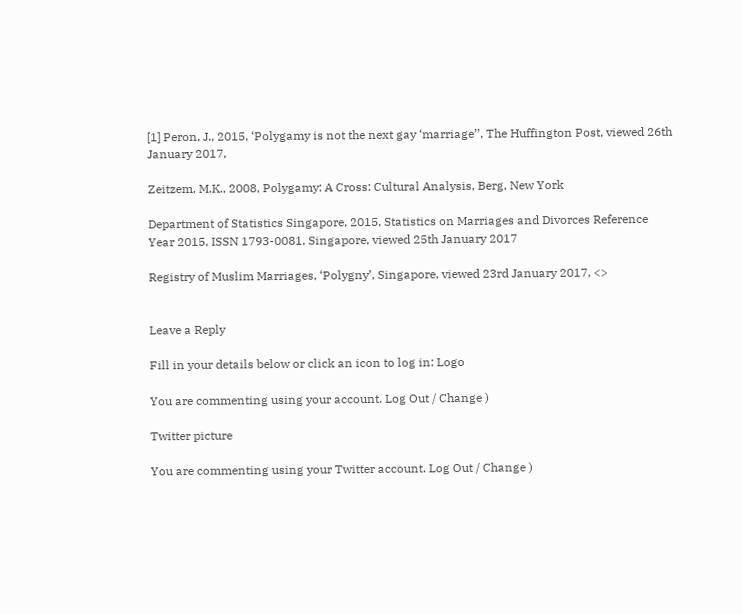[1] Peron, J., 2015, ‘Polygamy is not the next gay ‘marriage’’, The Huffington Post, viewed 26th January 2017,

Zeitzem, M.K., 2008, Polygamy: A Cross: Cultural Analysis, Berg, New York

Department of Statistics Singapore, 2015, Statistics on Marriages and Divorces Reference Year 2015, ISSN 1793-0081, Singapore, viewed 25th January 2017

Registry of Muslim Marriages, ‘Polygny’, Singapore, viewed 23rd January 2017, <>


Leave a Reply

Fill in your details below or click an icon to log in: Logo

You are commenting using your account. Log Out / Change )

Twitter picture

You are commenting using your Twitter account. Log Out / Change )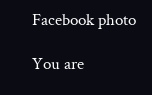Facebook photo

You are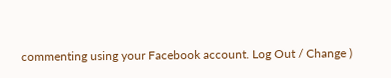commenting using your Facebook account. Log Out / Change )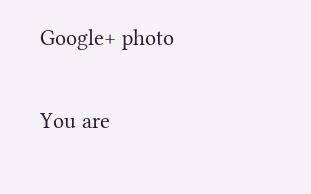Google+ photo

You are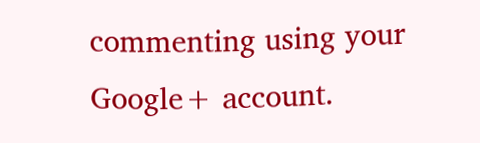commenting using your Google+ account.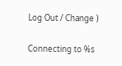Log Out / Change )

Connecting to %s